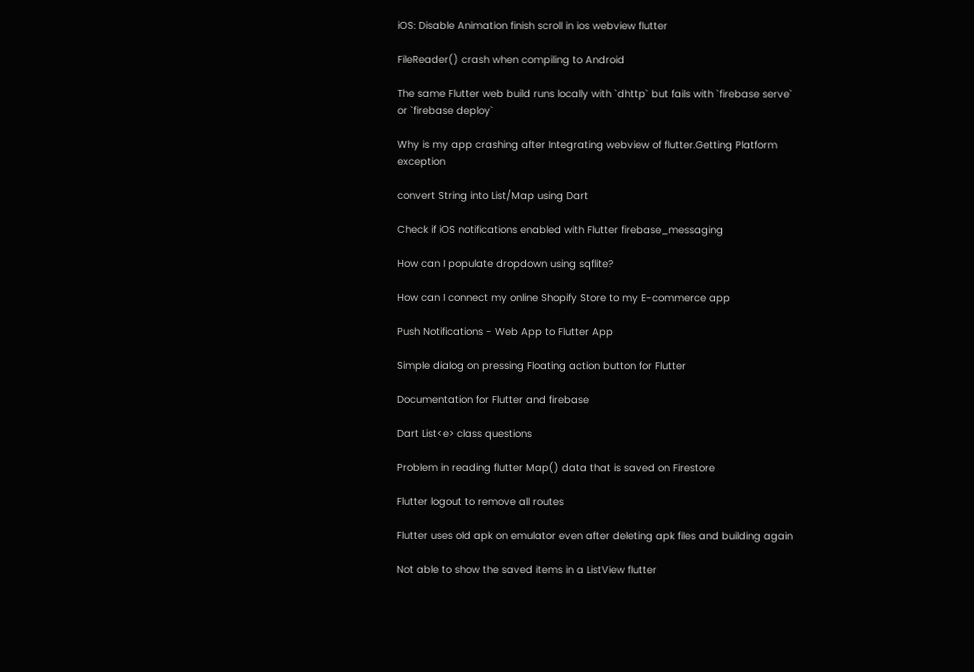iOS: Disable Animation finish scroll in ios webview flutter

FileReader() crash when compiling to Android

The same Flutter web build runs locally with `dhttp` but fails with `firebase serve` or `firebase deploy`

Why is my app crashing after Integrating webview of flutter.Getting Platform exception

convert String into List/Map using Dart

Check if iOS notifications enabled with Flutter firebase_messaging

How can I populate dropdown using sqflite?

How can I connect my online Shopify Store to my E-commerce app

Push Notifications - Web App to Flutter App

Simple dialog on pressing Floating action button for Flutter

Documentation for Flutter and firebase

Dart List<e> class questions

Problem in reading flutter Map() data that is saved on Firestore

Flutter logout to remove all routes

Flutter uses old apk on emulator even after deleting apk files and building again

Not able to show the saved items in a ListView flutter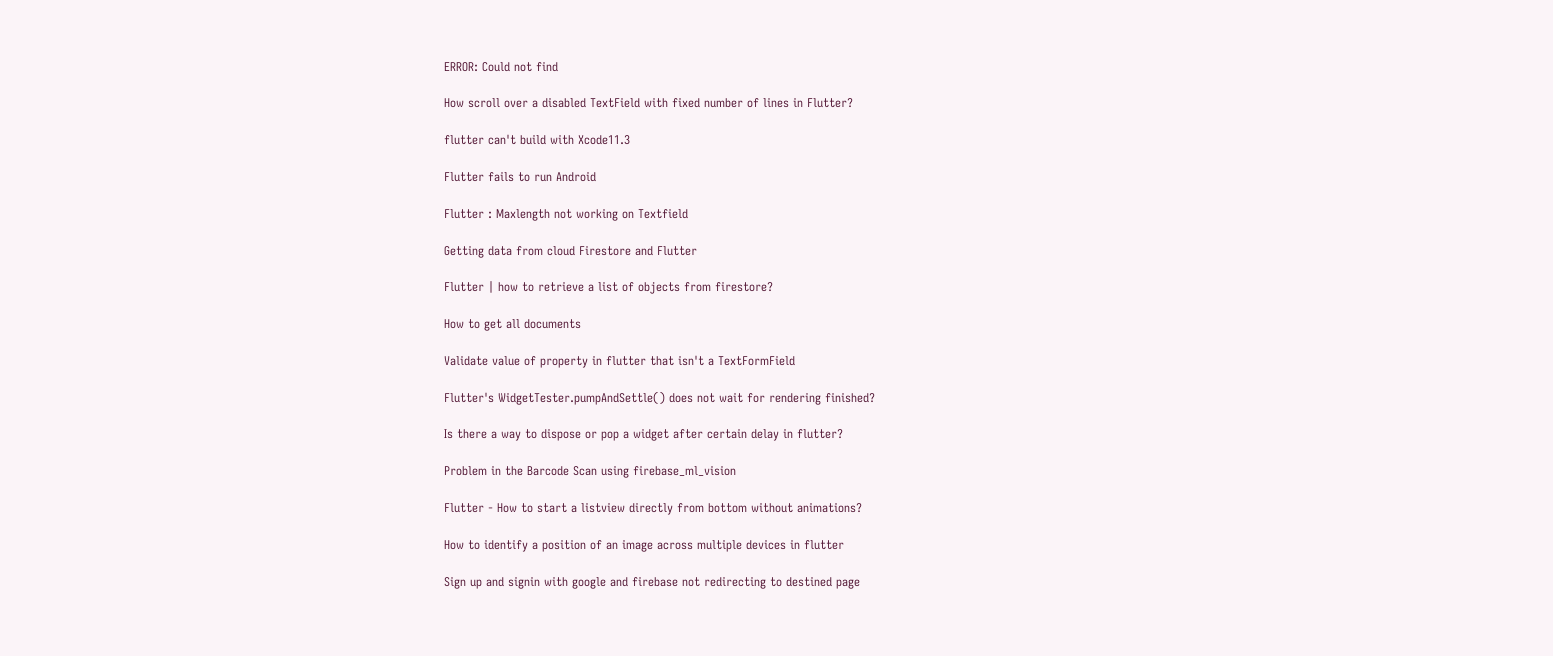ERROR: Could not find

How scroll over a disabled TextField with fixed number of lines in Flutter?

flutter can't build with Xcode11.3

Flutter fails to run Android

Flutter : Maxlength not working on Textfield

Getting data from cloud Firestore and Flutter

Flutter | how to retrieve a list of objects from firestore?

How to get all documents

Validate value of property in flutter that isn't a TextFormField

Flutter's WidgetTester.pumpAndSettle() does not wait for rendering finished?

Is there a way to dispose or pop a widget after certain delay in flutter?

Problem in the Barcode Scan using firebase_ml_vision

Flutter - How to start a listview directly from bottom without animations?

How to identify a position of an image across multiple devices in flutter

Sign up and signin with google and firebase not redirecting to destined page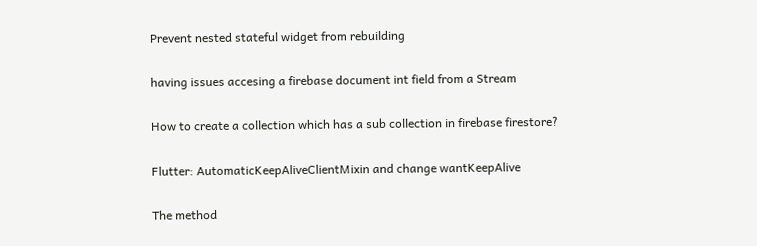Prevent nested stateful widget from rebuilding

having issues accesing a firebase document int field from a Stream

How to create a collection which has a sub collection in firebase firestore?

Flutter: AutomaticKeepAliveClientMixin and change wantKeepAlive

The method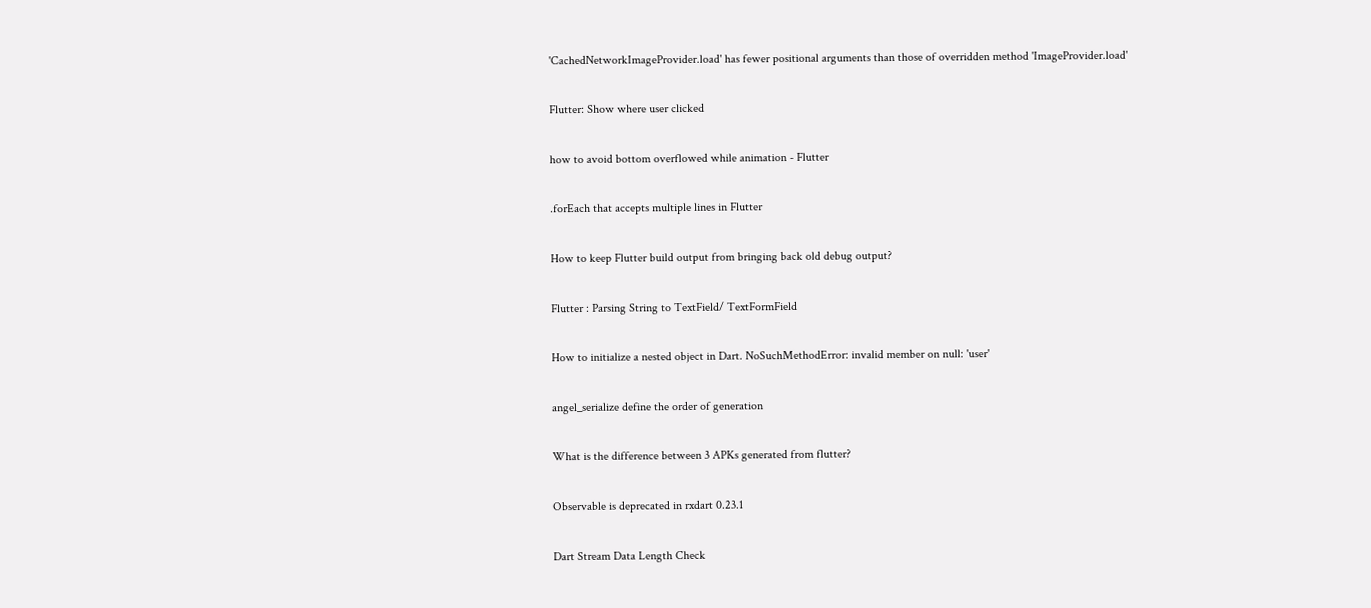'CachedNetworkImageProvider.load' has fewer positional arguments than those of overridden method 'ImageProvider.load'

Flutter: Show where user clicked

how to avoid bottom overflowed while animation - Flutter

.forEach that accepts multiple lines in Flutter

How to keep Flutter build output from bringing back old debug output?

Flutter : Parsing String to TextField/ TextFormField

How to initialize a nested object in Dart. NoSuchMethodError: invalid member on null: 'user'

angel_serialize define the order of generation

What is the difference between 3 APKs generated from flutter?

Observable is deprecated in rxdart 0.23.1

Dart Stream Data Length Check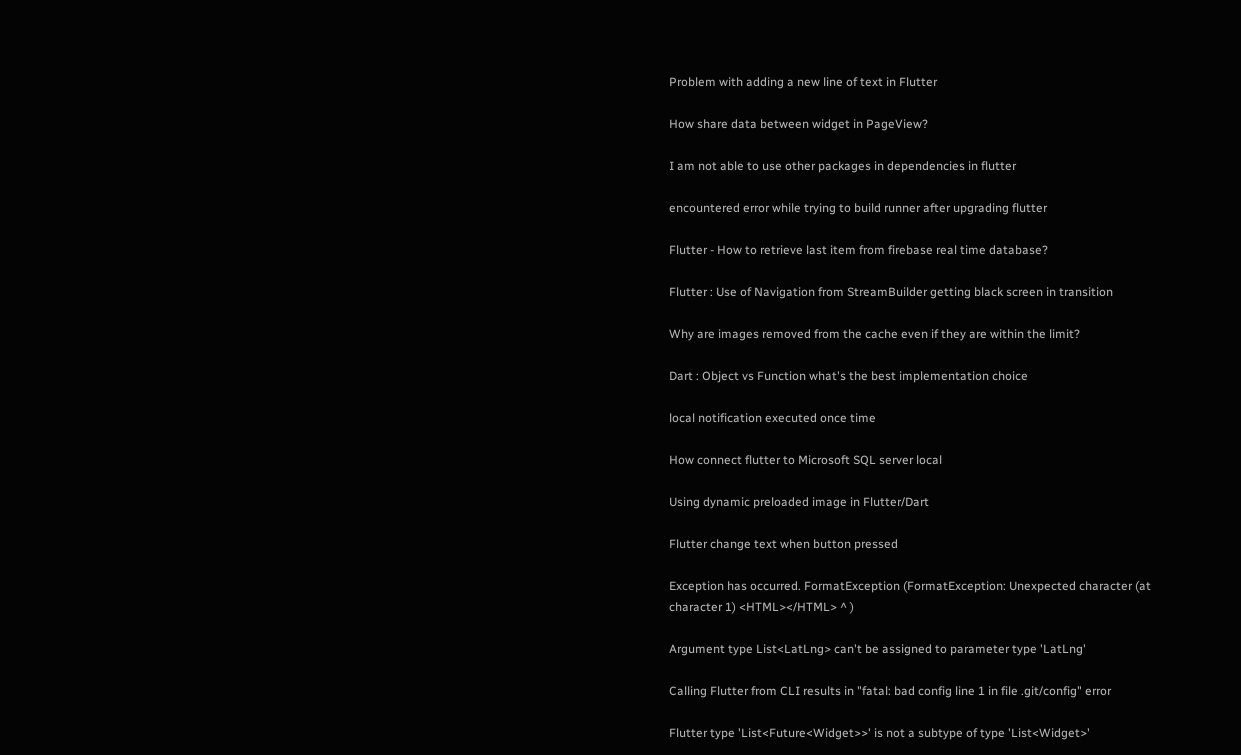Problem with adding a new line of text in Flutter

How share data between widget in PageView?

I am not able to use other packages in dependencies in flutter

encountered error while trying to build runner after upgrading flutter

Flutter - How to retrieve last item from firebase real time database?

Flutter : Use of Navigation from StreamBuilder getting black screen in transition

Why are images removed from the cache even if they are within the limit?

Dart : Object vs Function what's the best implementation choice

local notification executed once time

How connect flutter to Microsoft SQL server local

Using dynamic preloaded image in Flutter/Dart

Flutter change text when button pressed

Exception has occurred. FormatException (FormatException: Unexpected character (at character 1) <HTML></HTML> ^ )

Argument type List<LatLng> can't be assigned to parameter type 'LatLng'

Calling Flutter from CLI results in "fatal: bad config line 1 in file .git/config" error

Flutter type 'List<Future<Widget>>' is not a subtype of type 'List<Widget>'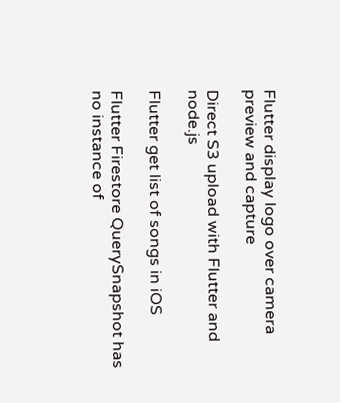Flutter display logo over camera preview and capture

Direct S3 upload with Flutter and node.js

Flutter get list of songs in iOS

Flutter Firestore QuerySnapshot has no instance of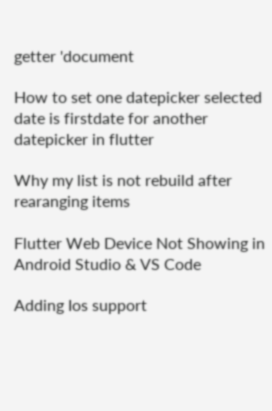getter 'document

How to set one datepicker selected date is firstdate for another datepicker in flutter

Why my list is not rebuild after rearanging items

Flutter Web Device Not Showing in Android Studio & VS Code

Adding Ios support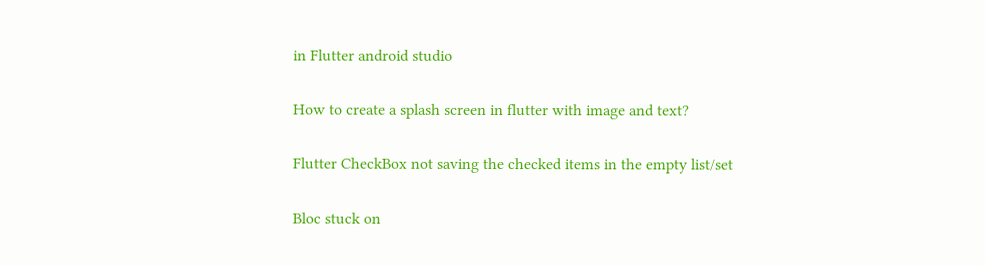in Flutter android studio

How to create a splash screen in flutter with image and text?

Flutter CheckBox not saving the checked items in the empty list/set

Bloc stuck on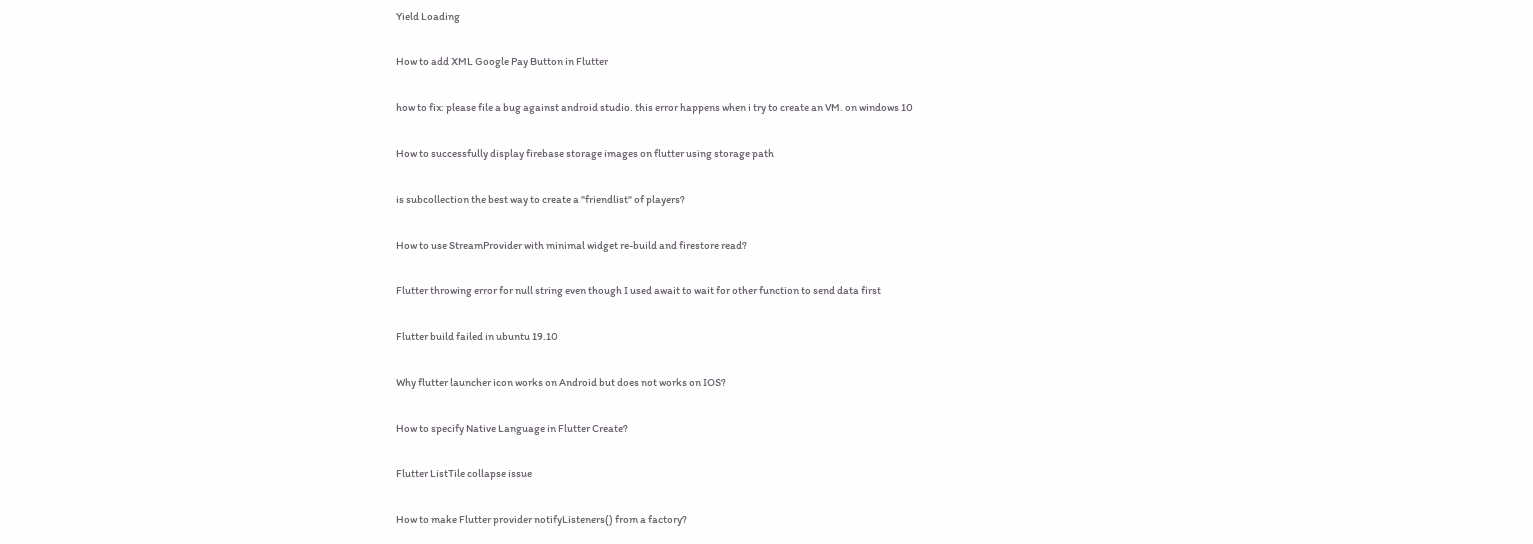Yield Loading

How to add XML Google Pay Button in Flutter

how to fix: please file a bug against android studio. this error happens when i try to create an VM. on windows 10

How to successfully display firebase storage images on flutter using storage path

is subcollection the best way to create a "friendlist" of players?

How to use StreamProvider with minimal widget re-build and firestore read?

Flutter throwing error for null string even though I used await to wait for other function to send data first

Flutter build failed in ubuntu 19.10

Why flutter launcher icon works on Android but does not works on IOS?

How to specify Native Language in Flutter Create?

Flutter ListTile collapse issue

How to make Flutter provider notifyListeners() from a factory?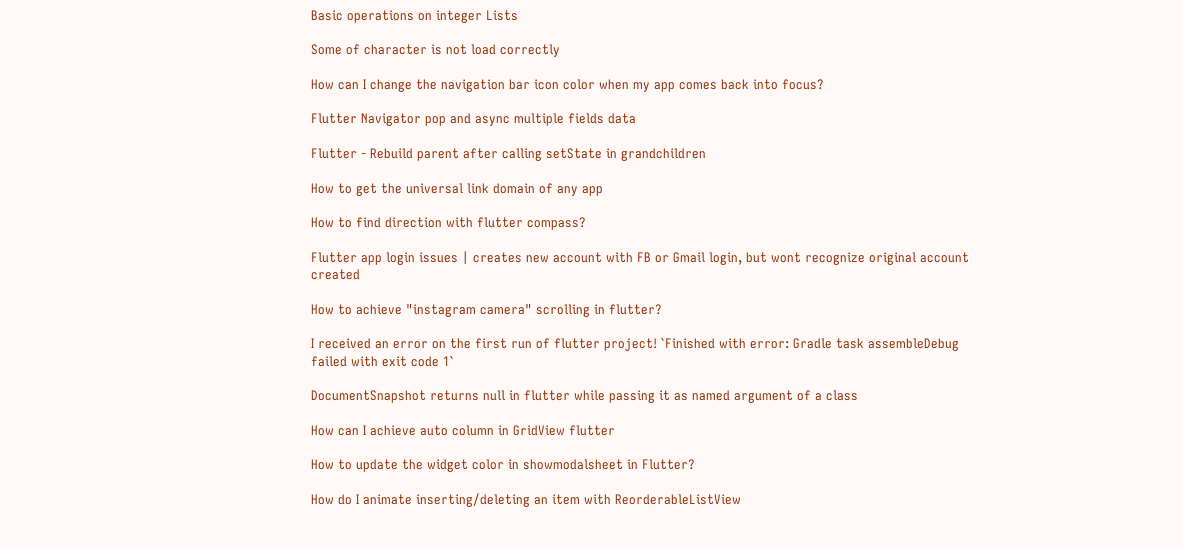Basic operations on integer Lists

Some of character is not load correctly

How can I change the navigation bar icon color when my app comes back into focus?

Flutter Navigator pop and async multiple fields data

Flutter - Rebuild parent after calling setState in grandchildren

How to get the universal link domain of any app

How to find direction with flutter compass?

Flutter app login issues | creates new account with FB or Gmail login, but wont recognize original account created

How to achieve "instagram camera" scrolling in flutter?

I received an error on the first run of flutter project! `Finished with error: Gradle task assembleDebug failed with exit code 1`

DocumentSnapshot returns null in flutter while passing it as named argument of a class

How can I achieve auto column in GridView flutter

How to update the widget color in showmodalsheet in Flutter?

How do I animate inserting/deleting an item with ReorderableListView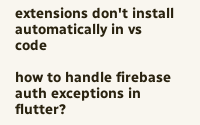extensions don't install automatically in vs code

how to handle firebase auth exceptions in flutter?